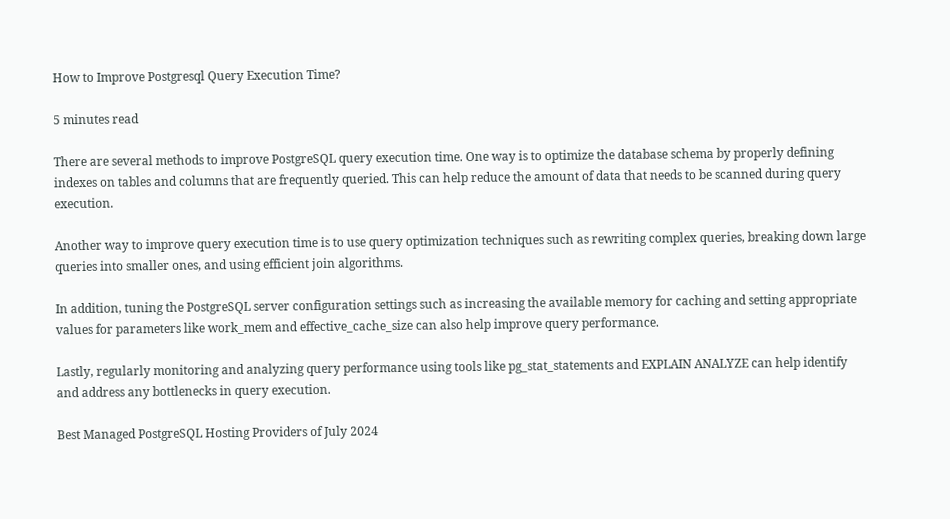How to Improve Postgresql Query Execution Time?

5 minutes read

There are several methods to improve PostgreSQL query execution time. One way is to optimize the database schema by properly defining indexes on tables and columns that are frequently queried. This can help reduce the amount of data that needs to be scanned during query execution.

Another way to improve query execution time is to use query optimization techniques such as rewriting complex queries, breaking down large queries into smaller ones, and using efficient join algorithms.

In addition, tuning the PostgreSQL server configuration settings such as increasing the available memory for caching and setting appropriate values for parameters like work_mem and effective_cache_size can also help improve query performance.

Lastly, regularly monitoring and analyzing query performance using tools like pg_stat_statements and EXPLAIN ANALYZE can help identify and address any bottlenecks in query execution.

Best Managed PostgreSQL Hosting Providers of July 2024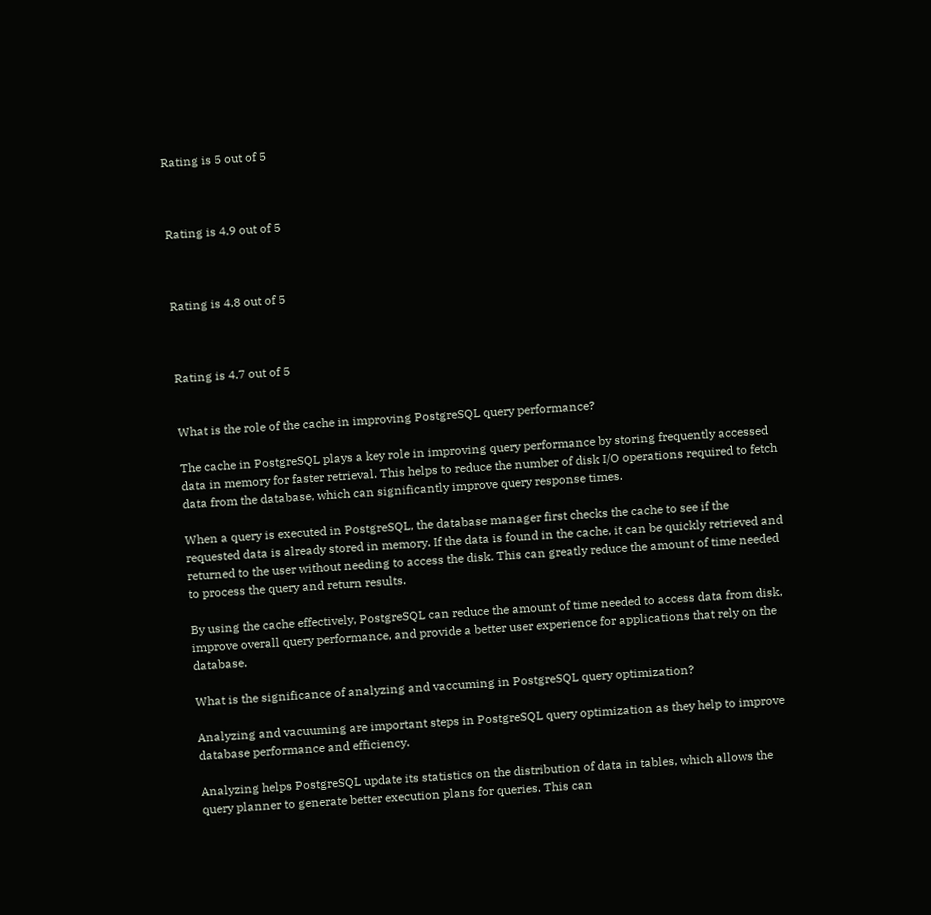Rating is 5 out of 5



Rating is 4.9 out of 5



Rating is 4.8 out of 5



Rating is 4.7 out of 5


What is the role of the cache in improving PostgreSQL query performance?

The cache in PostgreSQL plays a key role in improving query performance by storing frequently accessed data in memory for faster retrieval. This helps to reduce the number of disk I/O operations required to fetch data from the database, which can significantly improve query response times.

When a query is executed in PostgreSQL, the database manager first checks the cache to see if the requested data is already stored in memory. If the data is found in the cache, it can be quickly retrieved and returned to the user without needing to access the disk. This can greatly reduce the amount of time needed to process the query and return results.

By using the cache effectively, PostgreSQL can reduce the amount of time needed to access data from disk, improve overall query performance, and provide a better user experience for applications that rely on the database.

What is the significance of analyzing and vaccuming in PostgreSQL query optimization?

Analyzing and vacuuming are important steps in PostgreSQL query optimization as they help to improve database performance and efficiency.

Analyzing helps PostgreSQL update its statistics on the distribution of data in tables, which allows the query planner to generate better execution plans for queries. This can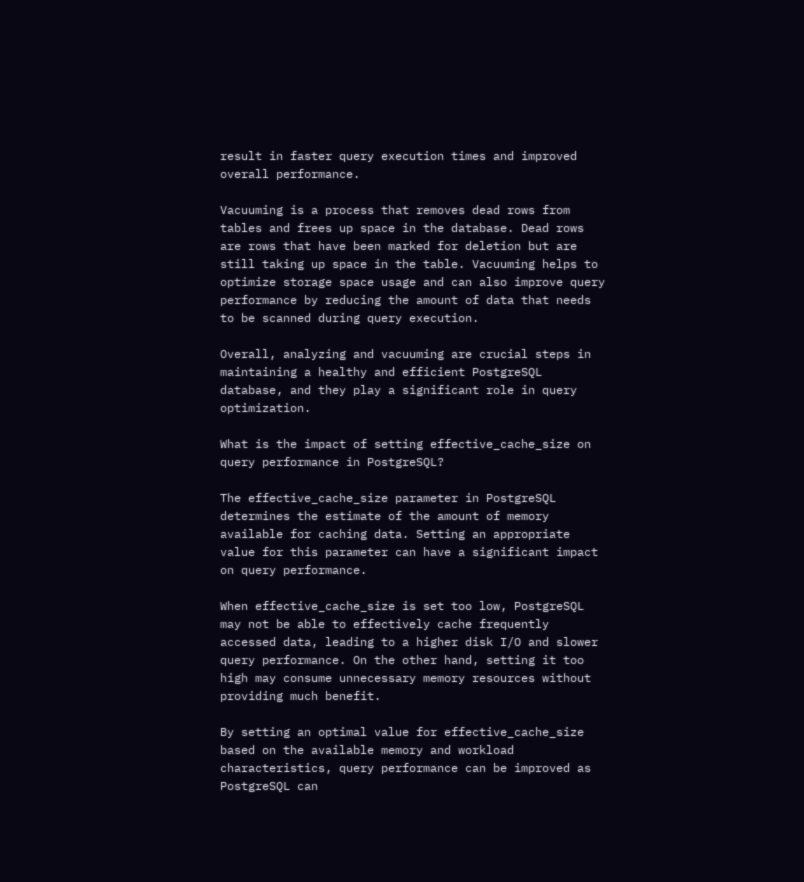result in faster query execution times and improved overall performance.

Vacuuming is a process that removes dead rows from tables and frees up space in the database. Dead rows are rows that have been marked for deletion but are still taking up space in the table. Vacuuming helps to optimize storage space usage and can also improve query performance by reducing the amount of data that needs to be scanned during query execution.

Overall, analyzing and vacuuming are crucial steps in maintaining a healthy and efficient PostgreSQL database, and they play a significant role in query optimization.

What is the impact of setting effective_cache_size on query performance in PostgreSQL?

The effective_cache_size parameter in PostgreSQL determines the estimate of the amount of memory available for caching data. Setting an appropriate value for this parameter can have a significant impact on query performance.

When effective_cache_size is set too low, PostgreSQL may not be able to effectively cache frequently accessed data, leading to a higher disk I/O and slower query performance. On the other hand, setting it too high may consume unnecessary memory resources without providing much benefit.

By setting an optimal value for effective_cache_size based on the available memory and workload characteristics, query performance can be improved as PostgreSQL can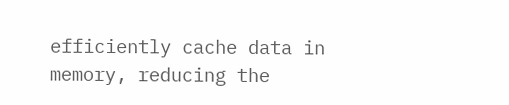efficiently cache data in memory, reducing the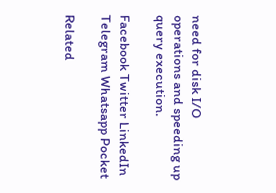need for disk I/O operations and speeding up query execution.

Facebook Twitter LinkedIn Telegram Whatsapp Pocket

Related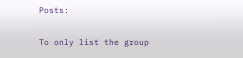Posts:

To only list the group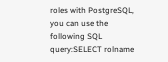roles with PostgreSQL, you can use the following SQL query:SELECT rolname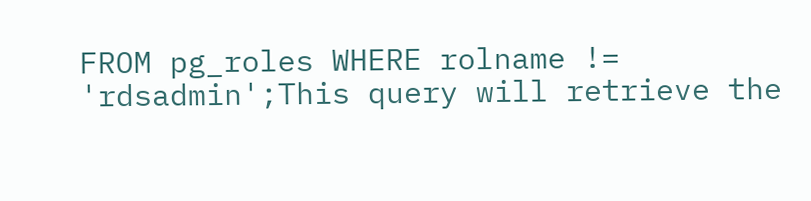FROM pg_roles WHERE rolname != 'rdsadmin';This query will retrieve the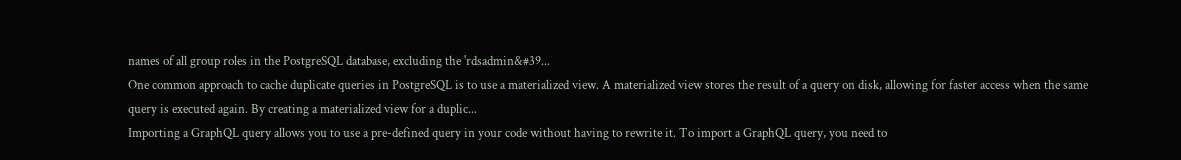names of all group roles in the PostgreSQL database, excluding the 'rdsadmin&#39...
One common approach to cache duplicate queries in PostgreSQL is to use a materialized view. A materialized view stores the result of a query on disk, allowing for faster access when the same query is executed again. By creating a materialized view for a duplic...
Importing a GraphQL query allows you to use a pre-defined query in your code without having to rewrite it. To import a GraphQL query, you need to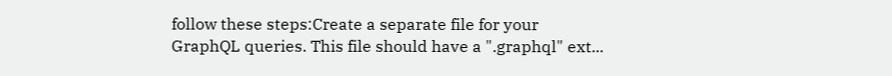follow these steps:Create a separate file for your GraphQL queries. This file should have a ".graphql" ext...